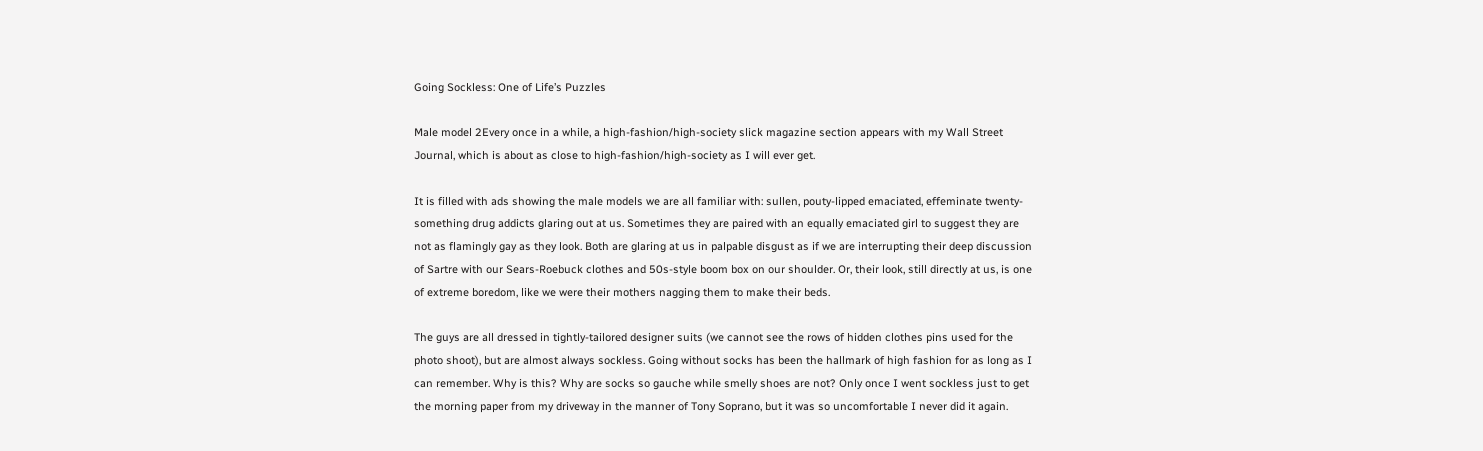Going Sockless: One of Life’s Puzzles

Male model 2Every once in a while, a high-fashion/high-society slick magazine section appears with my Wall Street Journal, which is about as close to high-fashion/high-society as I will ever get.

It is filled with ads showing the male models we are all familiar with: sullen, pouty-lipped emaciated, effeminate twenty-something drug addicts glaring out at us. Sometimes they are paired with an equally emaciated girl to suggest they are not as flamingly gay as they look. Both are glaring at us in palpable disgust as if we are interrupting their deep discussion of Sartre with our Sears-Roebuck clothes and 50s-style boom box on our shoulder. Or, their look, still directly at us, is one of extreme boredom, like we were their mothers nagging them to make their beds.

The guys are all dressed in tightly-tailored designer suits (we cannot see the rows of hidden clothes pins used for the photo shoot), but are almost always sockless. Going without socks has been the hallmark of high fashion for as long as I can remember. Why is this? Why are socks so gauche while smelly shoes are not? Only once I went sockless just to get the morning paper from my driveway in the manner of Tony Soprano, but it was so uncomfortable I never did it again.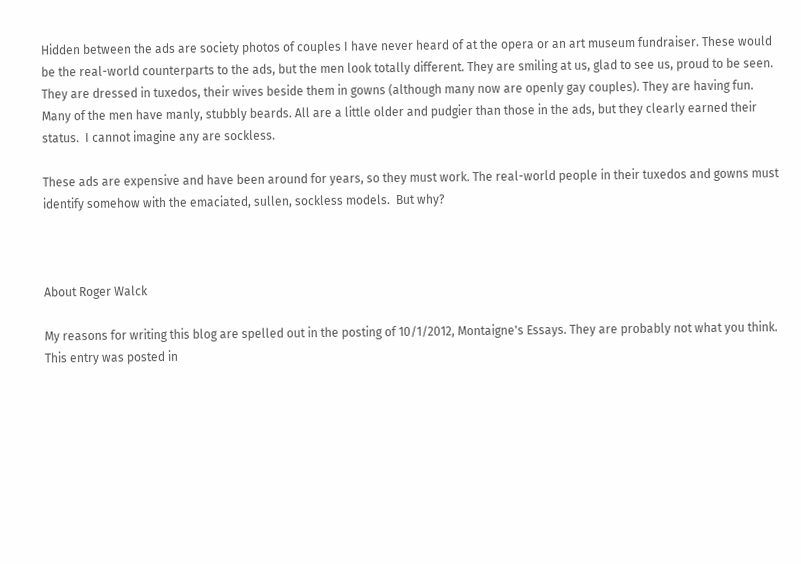Hidden between the ads are society photos of couples I have never heard of at the opera or an art museum fundraiser. These would be the real-world counterparts to the ads, but the men look totally different. They are smiling at us, glad to see us, proud to be seen. They are dressed in tuxedos, their wives beside them in gowns (although many now are openly gay couples). They are having fun. Many of the men have manly, stubbly beards. All are a little older and pudgier than those in the ads, but they clearly earned their status.  I cannot imagine any are sockless.

These ads are expensive and have been around for years, so they must work. The real-world people in their tuxedos and gowns must identify somehow with the emaciated, sullen, sockless models.  But why?



About Roger Walck

My reasons for writing this blog are spelled out in the posting of 10/1/2012, Montaigne's Essays. They are probably not what you think.
This entry was posted in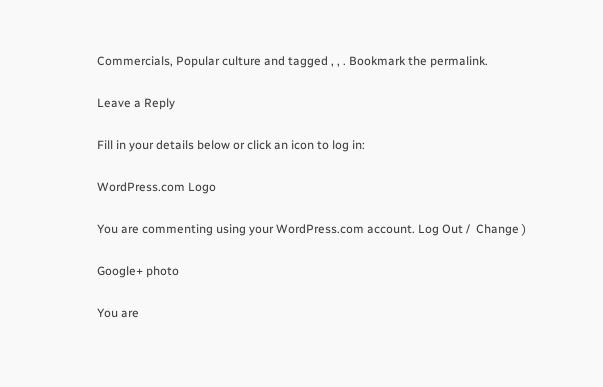Commercials, Popular culture and tagged , , . Bookmark the permalink.

Leave a Reply

Fill in your details below or click an icon to log in:

WordPress.com Logo

You are commenting using your WordPress.com account. Log Out /  Change )

Google+ photo

You are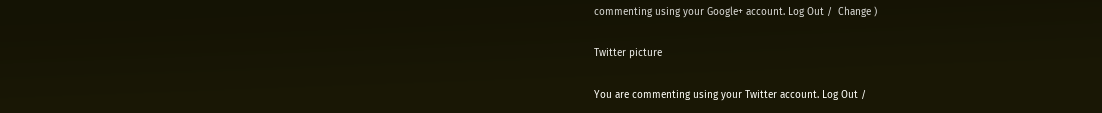commenting using your Google+ account. Log Out /  Change )

Twitter picture

You are commenting using your Twitter account. Log Out /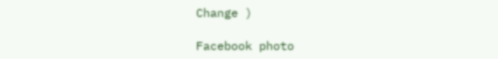Change )

Facebook photo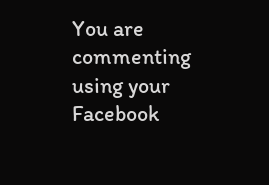You are commenting using your Facebook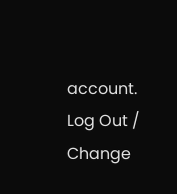account. Log Out /  Change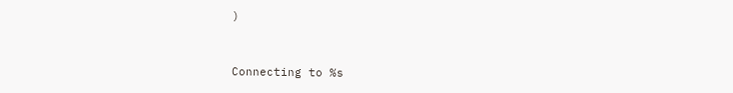)


Connecting to %s